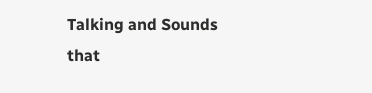Talking and Sounds that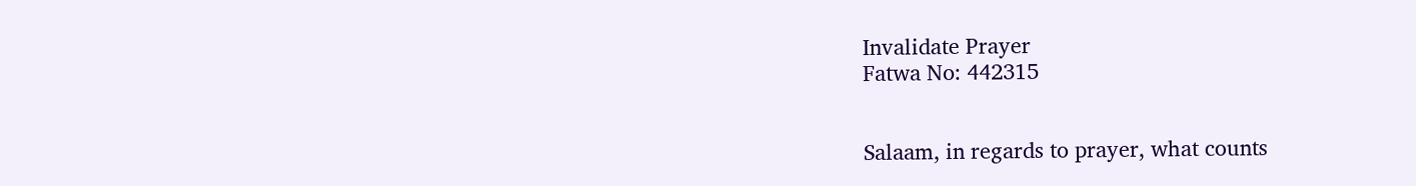Invalidate Prayer
Fatwa No: 442315


Salaam, in regards to prayer, what counts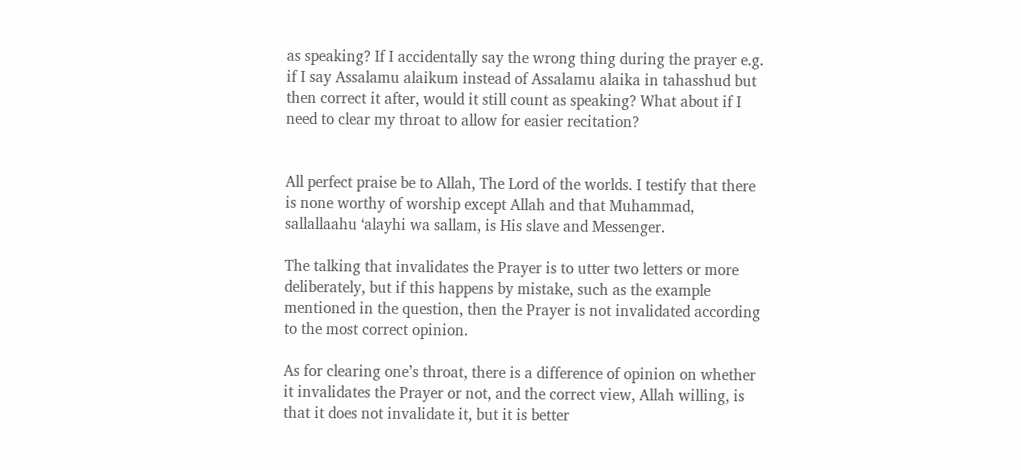as speaking? If I accidentally say the wrong thing during the prayer e.g. if I say Assalamu alaikum instead of Assalamu alaika in tahasshud but then correct it after, would it still count as speaking? What about if I need to clear my throat to allow for easier recitation?


All perfect praise be to Allah, The Lord of the worlds. I testify that there is none worthy of worship except Allah and that Muhammad, sallallaahu ʻalayhi wa sallam, is His slave and Messenger.

The talking that invalidates the Prayer is to utter two letters or more deliberately, but if this happens by mistake, such as the example mentioned in the question, then the Prayer is not invalidated according to the most correct opinion.

As for clearing one’s throat, there is a difference of opinion on whether it invalidates the Prayer or not, and the correct view, Allah willing, is that it does not invalidate it, but it is better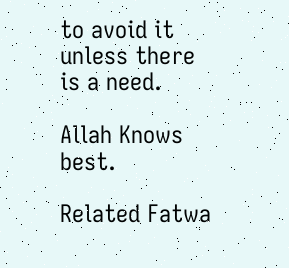to avoid it unless there is a need.

Allah Knows best.

Related Fatwa